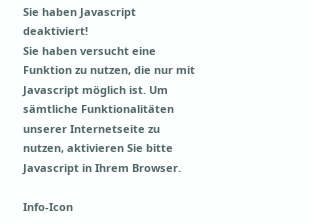Sie haben Javascript deaktiviert!
Sie haben versucht eine Funktion zu nutzen, die nur mit Javascript möglich ist. Um sämtliche Funktionalitäten unserer Internetseite zu nutzen, aktivieren Sie bitte Javascript in Ihrem Browser.

Info-Icon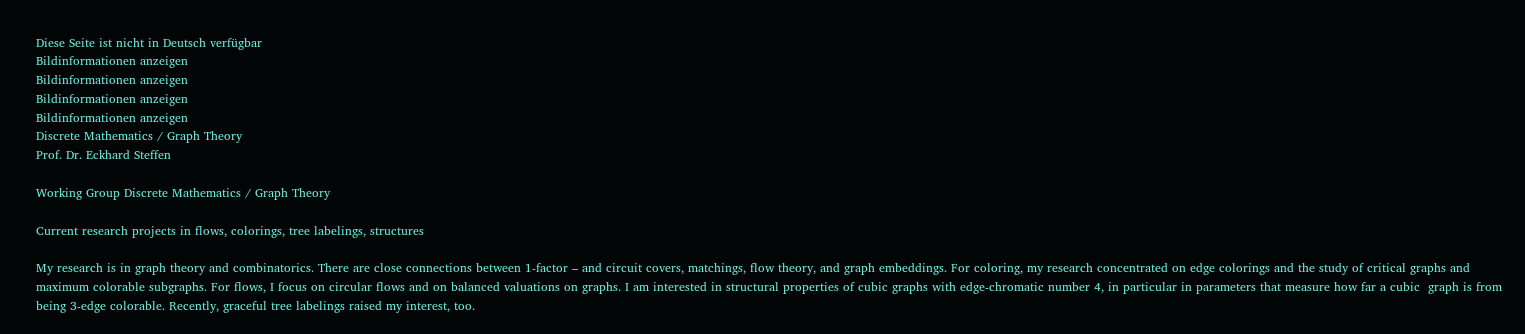Diese Seite ist nicht in Deutsch verfügbar
Bildinformationen anzeigen
Bildinformationen anzeigen
Bildinformationen anzeigen
Bildinformationen anzeigen
Discrete Mathematics / Graph Theory
Prof. Dr. Eckhard Steffen

Working Group Discrete Mathematics / Graph Theory

Current research projects in flows, colorings, tree labelings, structures

My research is in graph theory and combinatorics. There are close connections between 1-factor – and circuit covers, matchings, flow theory, and graph embeddings. For coloring, my research concentrated on edge colorings and the study of critical graphs and maximum colorable subgraphs. For flows, I focus on circular flows and on balanced valuations on graphs. I am interested in structural properties of cubic graphs with edge-chromatic number 4, in particular in parameters that measure how far a cubic  graph is from being 3-edge colorable. Recently, graceful tree labelings raised my interest, too.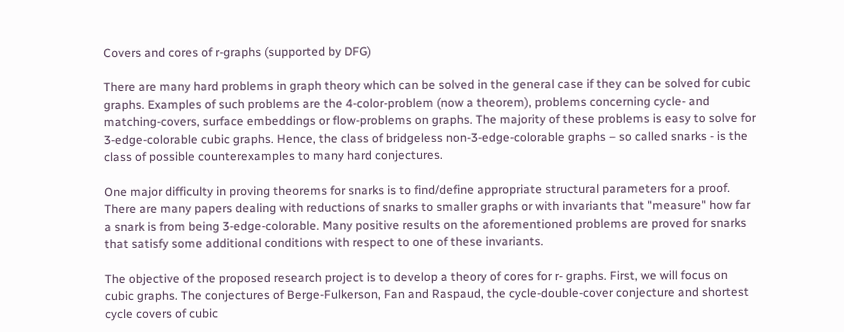Covers and cores of r-graphs (supported by DFG)

There are many hard problems in graph theory which can be solved in the general case if they can be solved for cubic graphs. Examples of such problems are the 4-color-problem (now a theorem), problems concerning cycle- and matching-covers, surface embeddings or flow-problems on graphs. The majority of these problems is easy to solve for 3-edge-colorable cubic graphs. Hence, the class of bridgeless non-3-edge-colorable graphs – so called snarks - is the class of possible counterexamples to many hard conjectures.

One major difficulty in proving theorems for snarks is to find/define appropriate structural parameters for a proof. There are many papers dealing with reductions of snarks to smaller graphs or with invariants that "measure" how far a snark is from being 3-edge-colorable. Many positive results on the aforementioned problems are proved for snarks that satisfy some additional conditions with respect to one of these invariants.

The objective of the proposed research project is to develop a theory of cores for r- graphs. First, we will focus on cubic graphs. The conjectures of Berge-Fulkerson, Fan and Raspaud, the cycle-double-cover conjecture and shortest cycle covers of cubic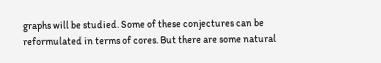graphs will be studied. Some of these conjectures can be reformulated in terms of cores. But there are some natural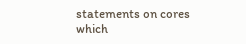statements on cores which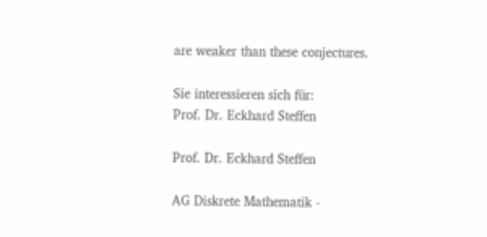are weaker than these conjectures.

Sie interessieren sich für:
Prof. Dr. Eckhard Steffen

Prof. Dr. Eckhard Steffen

AG Diskrete Mathematik -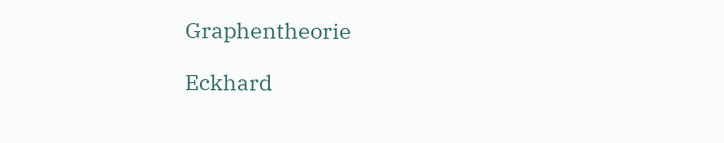Graphentheorie

Eckhard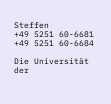Steffen
+49 5251 60-6681
+49 5251 60-6684

Die Universität der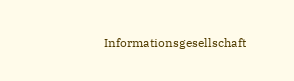Informationsgesellschaft